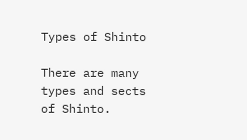Types of Shinto

There are many types and sects of Shinto.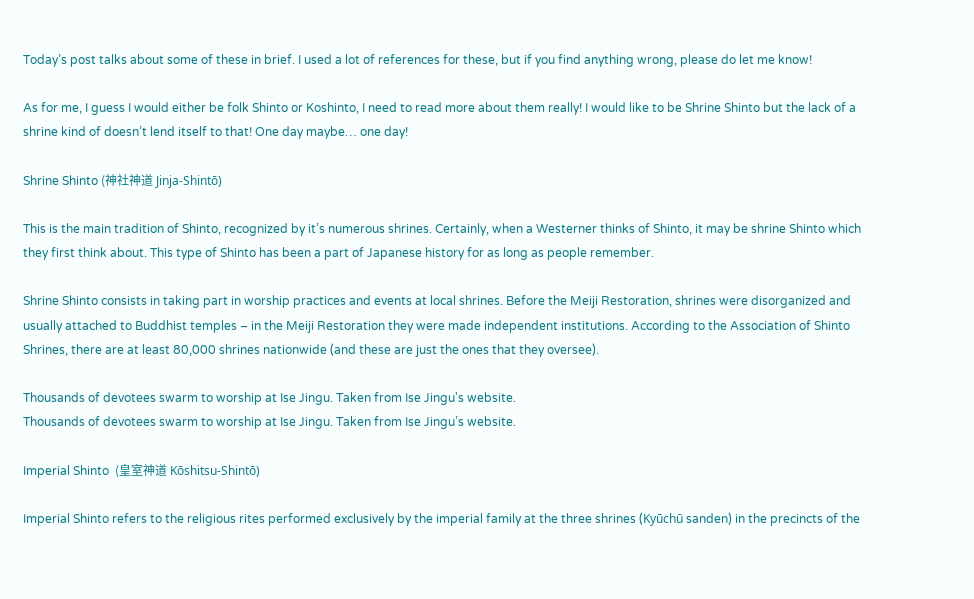Today’s post talks about some of these in brief. I used a lot of references for these, but if you find anything wrong, please do let me know!

As for me, I guess I would either be folk Shinto or Koshinto, I need to read more about them really! I would like to be Shrine Shinto but the lack of a shrine kind of doesn’t lend itself to that! One day maybe… one day!

Shrine Shinto (神社神道 Jinja-Shintō)

This is the main tradition of Shinto, recognized by it’s numerous shrines. Certainly, when a Westerner thinks of Shinto, it may be shrine Shinto which they first think about. This type of Shinto has been a part of Japanese history for as long as people remember.

Shrine Shinto consists in taking part in worship practices and events at local shrines. Before the Meiji Restoration, shrines were disorganized and usually attached to Buddhist temples – in the Meiji Restoration they were made independent institutions. According to the Association of Shinto Shrines, there are at least 80,000 shrines nationwide (and these are just the ones that they oversee).

Thousands of devotees swarm to worship at Ise Jingu. Taken from Ise Jingu's website.
Thousands of devotees swarm to worship at Ise Jingu. Taken from Ise Jingu’s website.

Imperial Shinto  (皇室神道 Kōshitsu-Shintō)

Imperial Shinto refers to the religious rites performed exclusively by the imperial family at the three shrines (Kyūchū sanden) in the precincts of the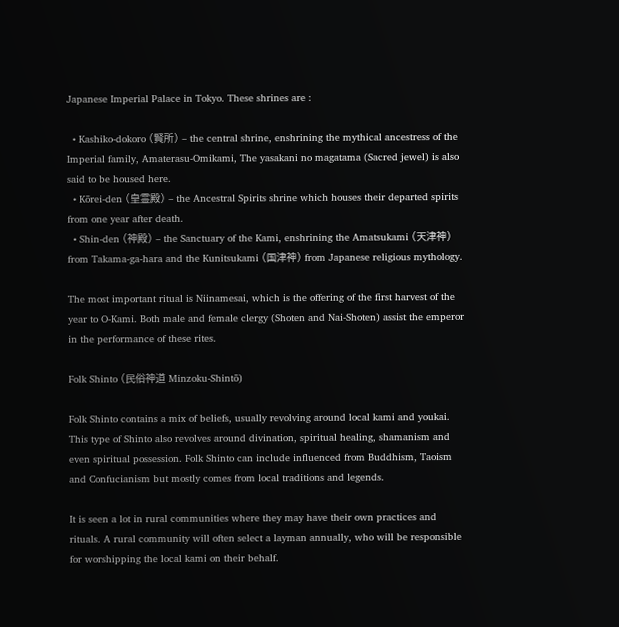Japanese Imperial Palace in Tokyo. These shrines are :

  • Kashiko-dokoro (賢所) – the central shrine, enshrining the mythical ancestress of the Imperial family, Amaterasu-Omikami, The yasakani no magatama (Sacred jewel) is also said to be housed here.
  • Kōrei-den (皇霊殿) – the Ancestral Spirits shrine which houses their departed spirits from one year after death.
  • Shin-den (神殿) – the Sanctuary of the Kami, enshrining the Amatsukami (天津神) from Takama-ga-hara and the Kunitsukami (国津神) from Japanese religious mythology.

The most important ritual is Niinamesai, which is the offering of the first harvest of the year to O-Kami. Both male and female clergy (Shoten and Nai-Shoten) assist the emperor in the performance of these rites.

Folk Shinto (民俗神道 Minzoku-Shintō)

Folk Shinto contains a mix of beliefs, usually revolving around local kami and youkai. This type of Shinto also revolves around divination, spiritual healing, shamanism and even spiritual possession. Folk Shinto can include influenced from Buddhism, Taoism and Confucianism but mostly comes from local traditions and legends.

It is seen a lot in rural communities where they may have their own practices and rituals. A rural community will often select a layman annually, who will be responsible for worshipping the local kami on their behalf.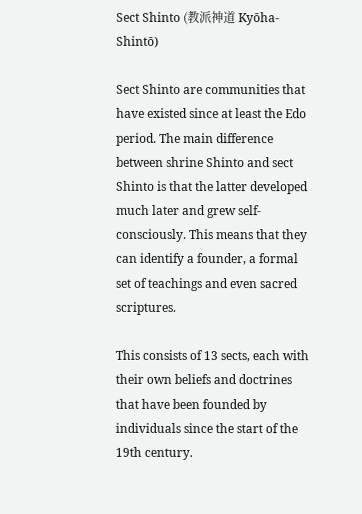Sect Shinto (教派神道 Kyōha-Shintō)

Sect Shinto are communities that have existed since at least the Edo period. The main difference between shrine Shinto and sect Shinto is that the latter developed much later and grew self-consciously. This means that they can identify a founder, a formal set of teachings and even sacred scriptures.

This consists of 13 sects, each with their own beliefs and doctrines that have been founded by individuals since the start of the 19th century.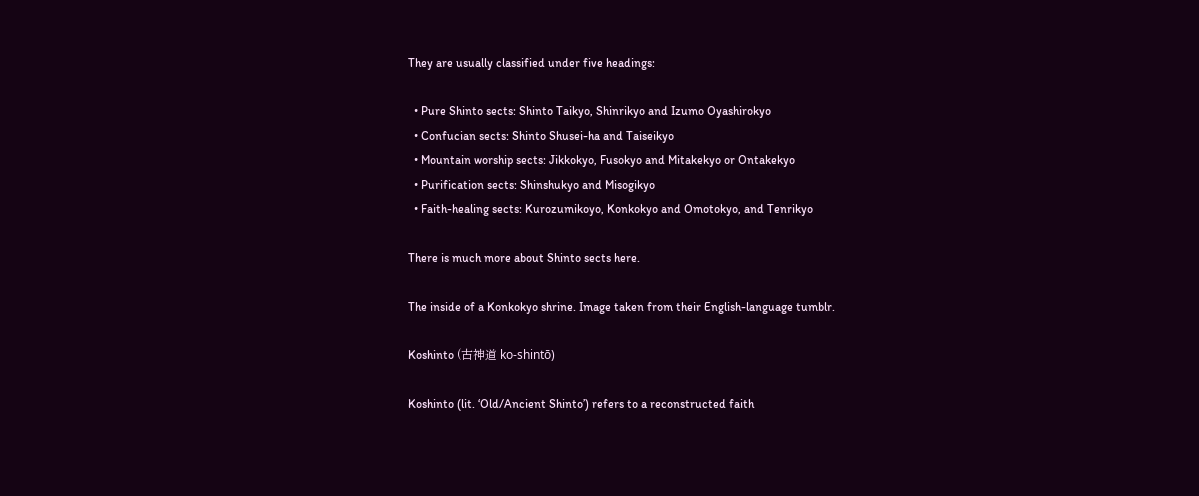They are usually classified under five headings:

  • Pure Shinto sects: Shinto Taikyo, Shinrikyo and Izumo Oyashirokyo
  • Confucian sects: Shinto Shusei-ha and Taiseikyo
  • Mountain worship sects: Jikkokyo, Fusokyo and Mitakekyo or Ontakekyo
  • Purification sects: Shinshukyo and Misogikyo
  • Faith-healing sects: Kurozumikoyo, Konkokyo and Omotokyo, and Tenrikyo

There is much more about Shinto sects here.

The inside of a Konkokyo shrine. Image taken from their English-language tumblr.

Koshinto (古神道 ko-shintō)

Koshinto (lit. ‘Old/Ancient Shinto’) refers to a reconstructed faith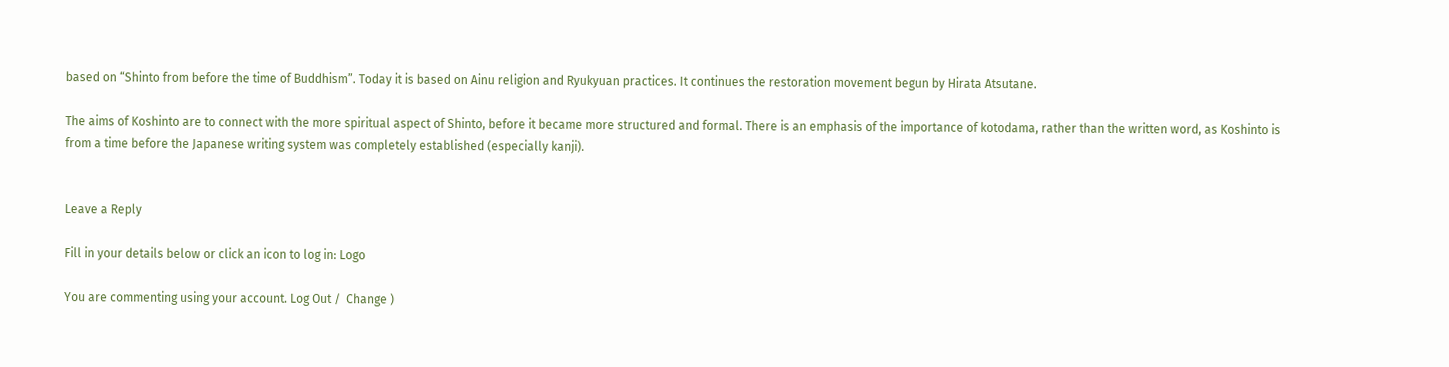based on “Shinto from before the time of Buddhism”. Today it is based on Ainu religion and Ryukyuan practices. It continues the restoration movement begun by Hirata Atsutane.

The aims of Koshinto are to connect with the more spiritual aspect of Shinto, before it became more structured and formal. There is an emphasis of the importance of kotodama, rather than the written word, as Koshinto is from a time before the Japanese writing system was completely established (especially kanji).


Leave a Reply

Fill in your details below or click an icon to log in: Logo

You are commenting using your account. Log Out /  Change )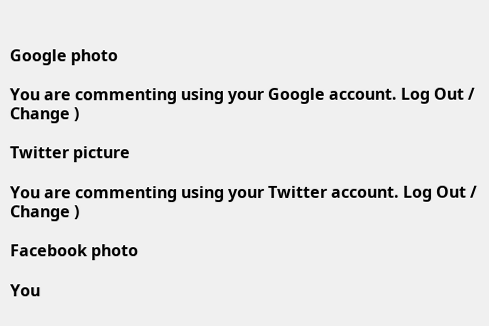Google photo

You are commenting using your Google account. Log Out /  Change )

Twitter picture

You are commenting using your Twitter account. Log Out /  Change )

Facebook photo

You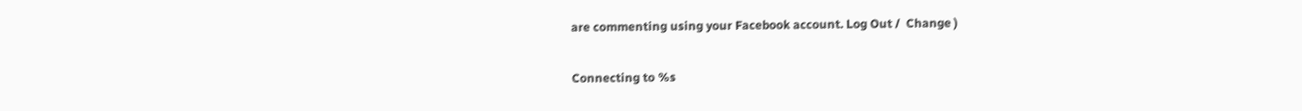are commenting using your Facebook account. Log Out /  Change )

Connecting to %s